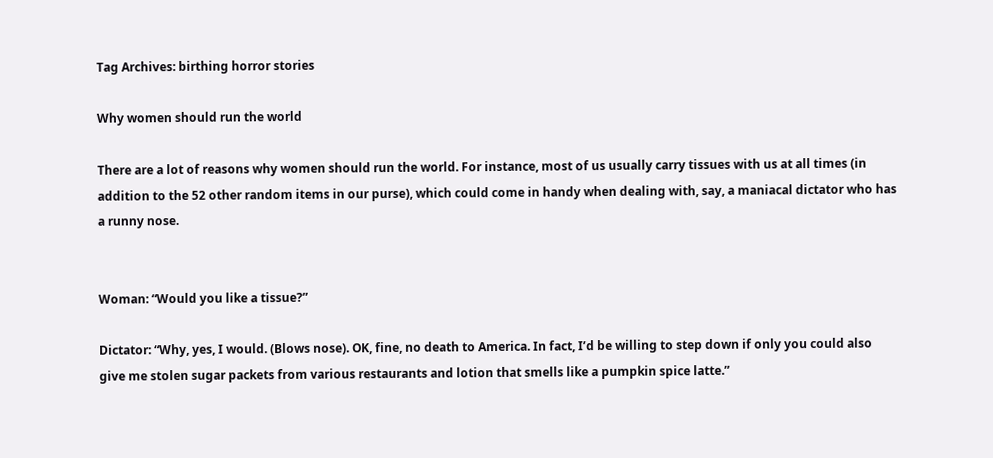Tag Archives: birthing horror stories

Why women should run the world

There are a lot of reasons why women should run the world. For instance, most of us usually carry tissues with us at all times (in addition to the 52 other random items in our purse), which could come in handy when dealing with, say, a maniacal dictator who has a runny nose.


Woman: “Would you like a tissue?”

Dictator: “Why, yes, I would. (Blows nose). OK, fine, no death to America. In fact, I’d be willing to step down if only you could also give me stolen sugar packets from various restaurants and lotion that smells like a pumpkin spice latte.”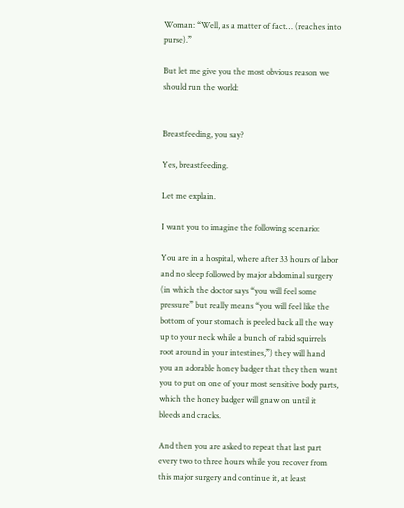Woman: “Well, as a matter of fact… (reaches into purse).”

But let me give you the most obvious reason we should run the world:


Breastfeeding, you say?

Yes, breastfeeding.

Let me explain.

I want you to imagine the following scenario:

You are in a hospital, where after 33 hours of labor and no sleep followed by major abdominal surgery  (in which the doctor says “you will feel some pressure” but really means “you will feel like the bottom of your stomach is peeled back all the way up to your neck while a bunch of rabid squirrels root around in your intestines,”) they will hand you an adorable honey badger that they then want you to put on one of your most sensitive body parts, which the honey badger will gnaw on until it bleeds and cracks.

And then you are asked to repeat that last part every two to three hours while you recover from this major surgery and continue it, at least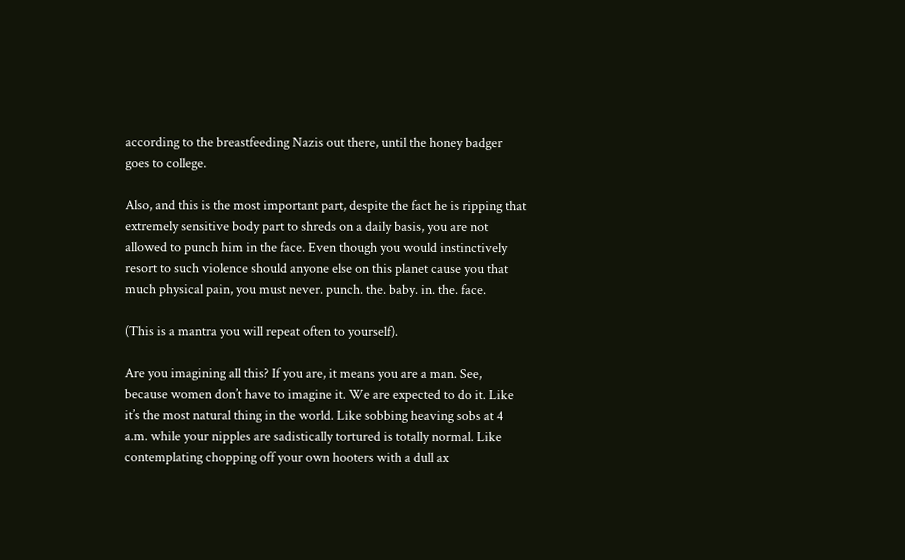according to the breastfeeding Nazis out there, until the honey badger goes to college.

Also, and this is the most important part, despite the fact he is ripping that extremely sensitive body part to shreds on a daily basis, you are not allowed to punch him in the face. Even though you would instinctively resort to such violence should anyone else on this planet cause you that much physical pain, you must never. punch. the. baby. in. the. face.

(This is a mantra you will repeat often to yourself).

Are you imagining all this? If you are, it means you are a man. See, because women don’t have to imagine it. We are expected to do it. Like it’s the most natural thing in the world. Like sobbing heaving sobs at 4 a.m. while your nipples are sadistically tortured is totally normal. Like contemplating chopping off your own hooters with a dull ax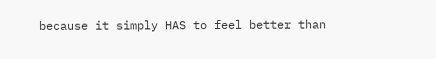because it simply HAS to feel better than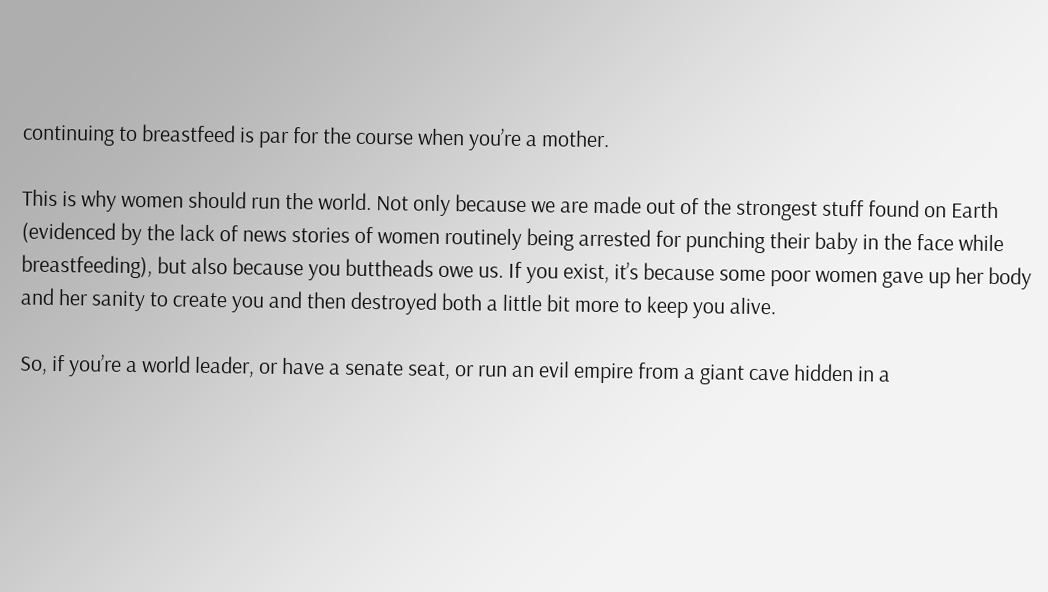continuing to breastfeed is par for the course when you’re a mother.

This is why women should run the world. Not only because we are made out of the strongest stuff found on Earth (evidenced by the lack of news stories of women routinely being arrested for punching their baby in the face while breastfeeding), but also because you buttheads owe us. If you exist, it’s because some poor women gave up her body and her sanity to create you and then destroyed both a little bit more to keep you alive.

So, if you’re a world leader, or have a senate seat, or run an evil empire from a giant cave hidden in a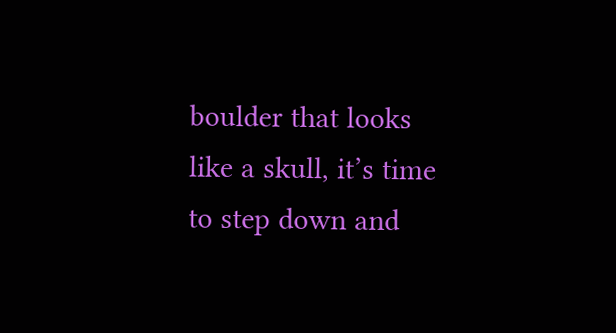boulder that looks like a skull, it’s time to step down and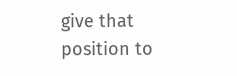give that position to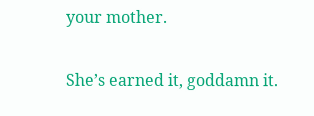your mother.

She’s earned it, goddamn it.